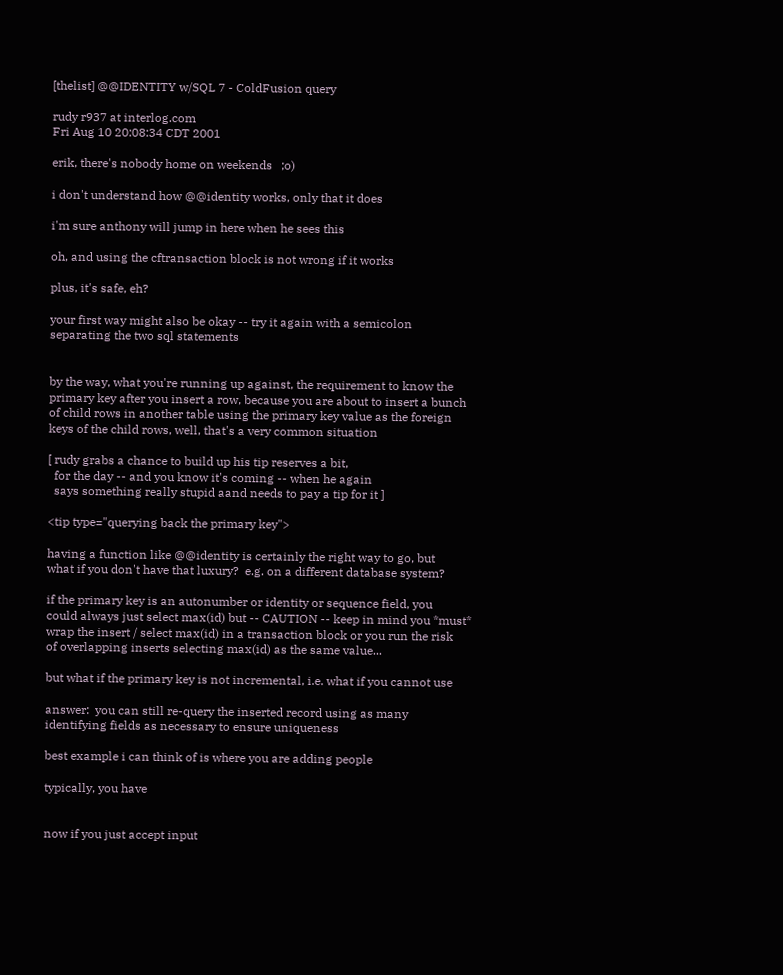[thelist] @@IDENTITY w/SQL 7 - ColdFusion query

rudy r937 at interlog.com
Fri Aug 10 20:08:34 CDT 2001

erik, there's nobody home on weekends   ;o)

i don't understand how @@identity works, only that it does

i'm sure anthony will jump in here when he sees this

oh, and using the cftransaction block is not wrong if it works

plus, it's safe, eh?

your first way might also be okay -- try it again with a semicolon
separating the two sql statements


by the way, what you're running up against, the requirement to know the
primary key after you insert a row, because you are about to insert a bunch
of child rows in another table using the primary key value as the foreign
keys of the child rows, well, that's a very common situation

[ rudy grabs a chance to build up his tip reserves a bit,
  for the day -- and you know it's coming -- when he again
  says something really stupid aand needs to pay a tip for it ]

<tip type="querying back the primary key">

having a function like @@identity is certainly the right way to go, but
what if you don't have that luxury?  e.g. on a different database system?

if the primary key is an autonumber or identity or sequence field, you
could always just select max(id) but -- CAUTION -- keep in mind you *must*
wrap the insert / select max(id) in a transaction block or you run the risk
of overlapping inserts selecting max(id) as the same value...

but what if the primary key is not incremental, i.e. what if you cannot use

answer:  you can still re-query the inserted record using as many
identifying fields as necessary to ensure uniqueness

best example i can think of is where you are adding people

typically, you have


now if you just accept input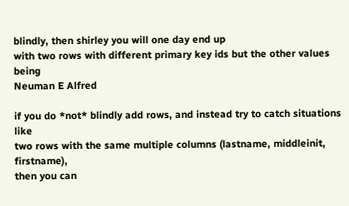blindly, then shirley you will one day end up
with two rows with different primary key ids but the other values being
Neuman E Alfred

if you do *not* blindly add rows, and instead try to catch situations like
two rows with the same multiple columns (lastname, middleinit, firstname),
then you can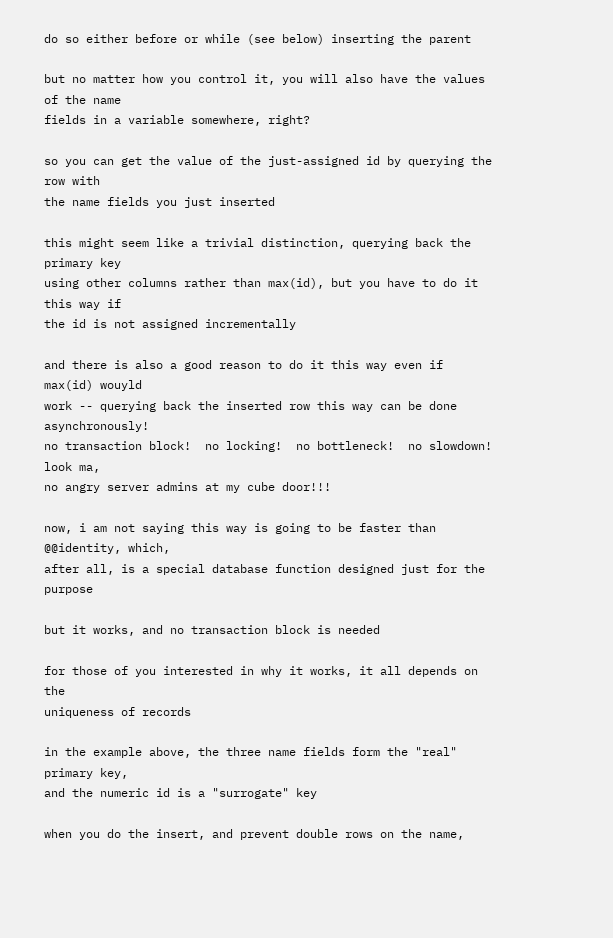do so either before or while (see below) inserting the parent

but no matter how you control it, you will also have the values of the name
fields in a variable somewhere, right?

so you can get the value of the just-assigned id by querying the row with
the name fields you just inserted

this might seem like a trivial distinction, querying back the primary key
using other columns rather than max(id), but you have to do it this way if
the id is not assigned incrementally

and there is also a good reason to do it this way even if max(id) wouyld
work -- querying back the inserted row this way can be done asynchronously!
no transaction block!  no locking!  no bottleneck!  no slowdown!  look ma,
no angry server admins at my cube door!!!

now, i am not saying this way is going to be faster than @@identity, which,
after all, is a special database function designed just for the purpose

but it works, and no transaction block is needed

for those of you interested in why it works, it all depends on the
uniqueness of records

in the example above, the three name fields form the "real" primary key,
and the numeric id is a "surrogate" key

when you do the insert, and prevent double rows on the name,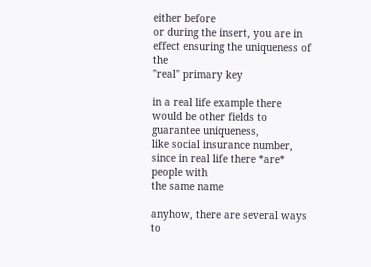either before
or during the insert, you are in effect ensuring the uniqueness of the
"real" primary key

in a real life example there would be other fields to guarantee uniqueness,
like social insurance number, since in real life there *are* people with
the same name

anyhow, there are several ways to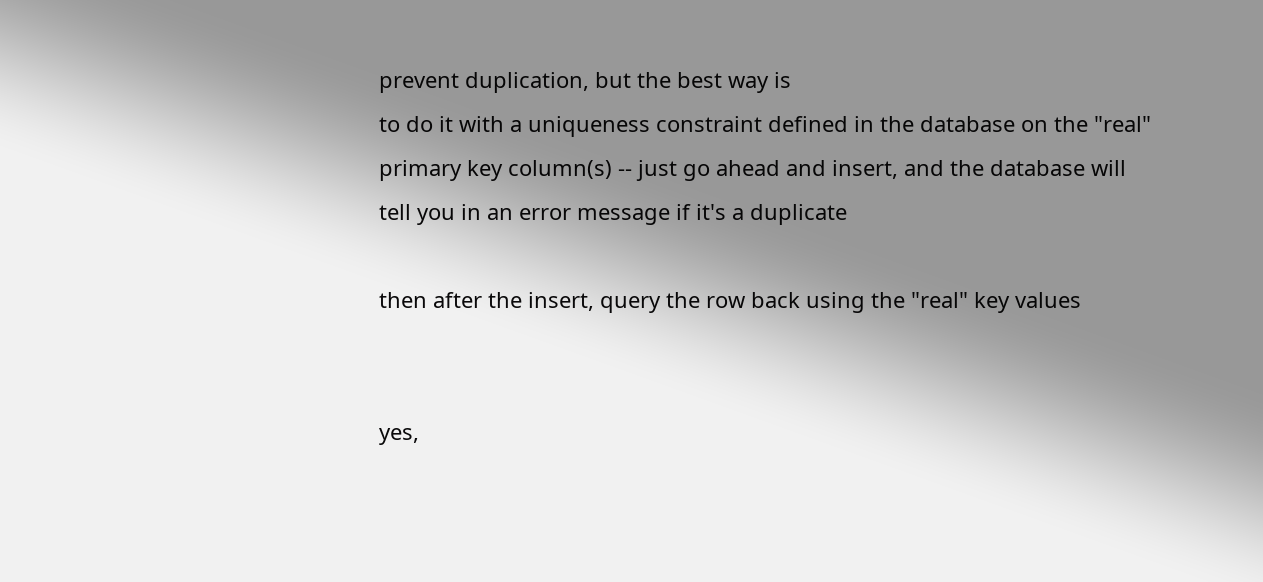prevent duplication, but the best way is
to do it with a uniqueness constraint defined in the database on the "real"
primary key column(s) -- just go ahead and insert, and the database will
tell you in an error message if it's a duplicate

then after the insert, query the row back using the "real" key values


yes,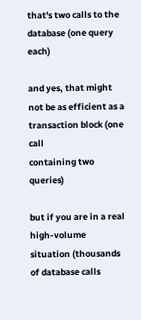that's two calls to the database (one query each)

and yes, that might not be as efficient as a transaction block (one call
containing two queries)

but if you are in a real high-volume situation (thousands of database calls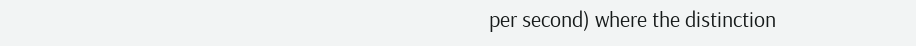per second) where the distinction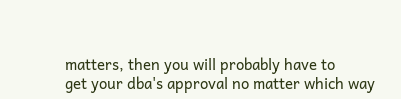matters, then you will probably have to
get your dba's approval no matter which way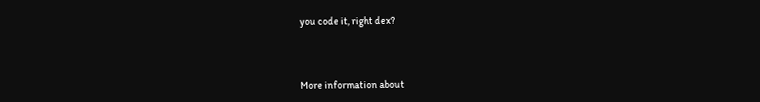you code it, right dex?



More information about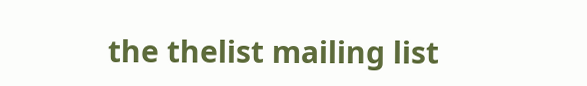the thelist mailing list